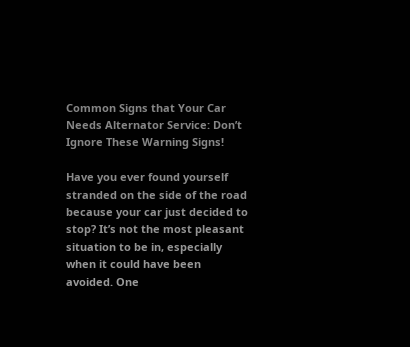Common Signs that Your Car Needs Alternator Service: Don’t Ignore These Warning Signs!

Have you ever found yourself stranded on the side of the road because your car just decided to stop? It’s not the most pleasant situation to be in, especially when it could have been avoided. One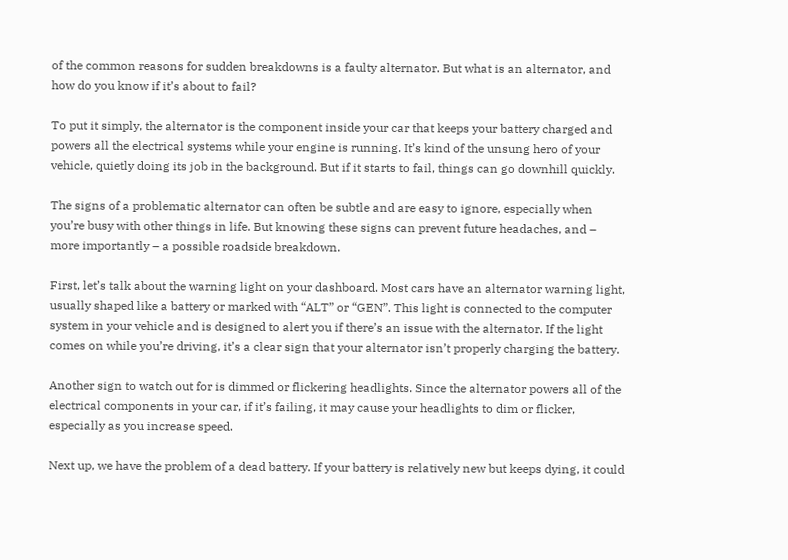of the common reasons for sudden breakdowns is a faulty alternator. But what is an alternator, and how do you know if it’s about to fail?

To put it simply, the alternator is the component inside your car that keeps your battery charged and powers all the electrical systems while your engine is running. It’s kind of the unsung hero of your vehicle, quietly doing its job in the background. But if it starts to fail, things can go downhill quickly.

The signs of a problematic alternator can often be subtle and are easy to ignore, especially when you’re busy with other things in life. But knowing these signs can prevent future headaches, and – more importantly – a possible roadside breakdown.

First, let’s talk about the warning light on your dashboard. Most cars have an alternator warning light, usually shaped like a battery or marked with “ALT” or “GEN”. This light is connected to the computer system in your vehicle and is designed to alert you if there’s an issue with the alternator. If the light comes on while you’re driving, it’s a clear sign that your alternator isn’t properly charging the battery.

Another sign to watch out for is dimmed or flickering headlights. Since the alternator powers all of the electrical components in your car, if it’s failing, it may cause your headlights to dim or flicker, especially as you increase speed.

Next up, we have the problem of a dead battery. If your battery is relatively new but keeps dying, it could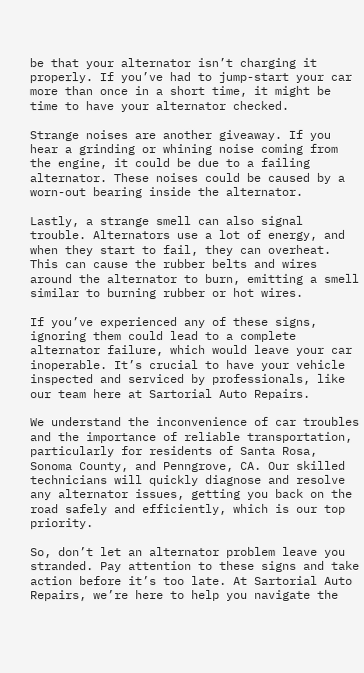be that your alternator isn’t charging it properly. If you’ve had to jump-start your car more than once in a short time, it might be time to have your alternator checked.

Strange noises are another giveaway. If you hear a grinding or whining noise coming from the engine, it could be due to a failing alternator. These noises could be caused by a worn-out bearing inside the alternator.

Lastly, a strange smell can also signal trouble. Alternators use a lot of energy, and when they start to fail, they can overheat. This can cause the rubber belts and wires around the alternator to burn, emitting a smell similar to burning rubber or hot wires.

If you’ve experienced any of these signs, ignoring them could lead to a complete alternator failure, which would leave your car inoperable. It’s crucial to have your vehicle inspected and serviced by professionals, like our team here at Sartorial Auto Repairs.

We understand the inconvenience of car troubles and the importance of reliable transportation, particularly for residents of Santa Rosa, Sonoma County, and Penngrove, CA. Our skilled technicians will quickly diagnose and resolve any alternator issues, getting you back on the road safely and efficiently, which is our top priority.

So, don’t let an alternator problem leave you stranded. Pay attention to these signs and take action before it’s too late. At Sartorial Auto Repairs, we’re here to help you navigate the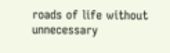roads of life without unnecessary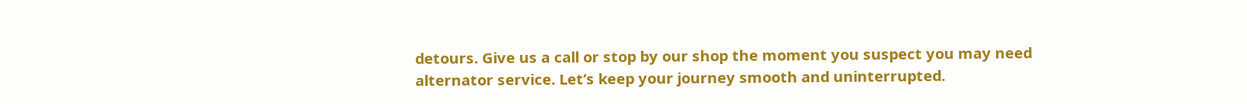detours. Give us a call or stop by our shop the moment you suspect you may need alternator service. Let’s keep your journey smooth and uninterrupted.